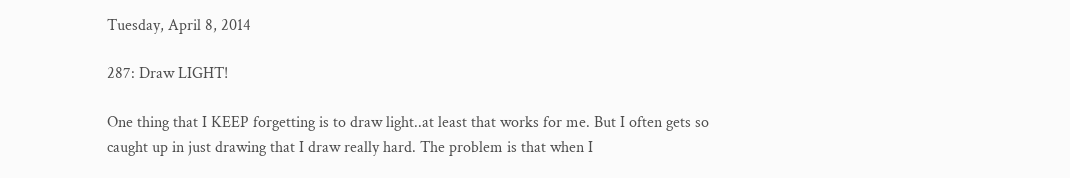Tuesday, April 8, 2014

287: Draw LIGHT!

One thing that I KEEP forgetting is to draw light..at least that works for me. But I often gets so caught up in just drawing that I draw really hard. The problem is that when I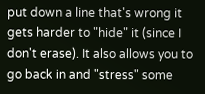put down a line that's wrong it gets harder to "hide" it (since I don't erase). It also allows you to go back in and "stress" some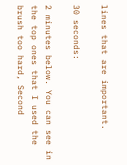lines that are important.

30 seconds:

2 minutes below. You can see in the top ones that I used the brush too hard, Second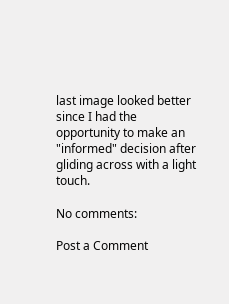last image looked better since I had the opportunity to make an "informed" decision after gliding across with a light touch.

No comments:

Post a Comment